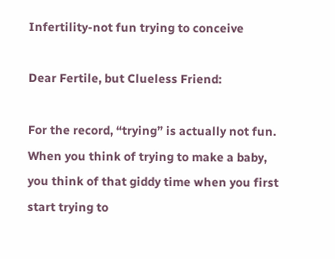Infertility-not fun trying to conceive

Dear Fertile, but Clueless Friend:

For the record, “trying” is actually not fun. When you think of trying to make a baby, you think of that giddy time when you first start trying to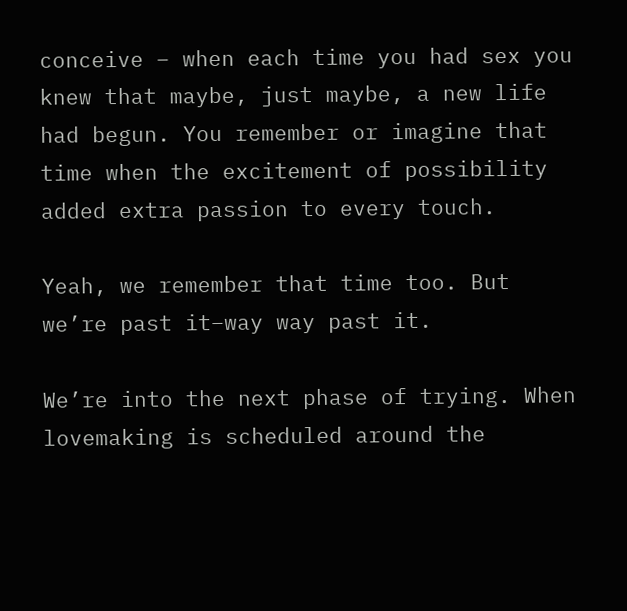conceive – when each time you had sex you knew that maybe, just maybe, a new life had begun. You remember or imagine that time when the excitement of possibility added extra passion to every touch.

Yeah, we remember that time too. But we’re past it–way way past it.

We’re into the next phase of trying. When lovemaking is scheduled around the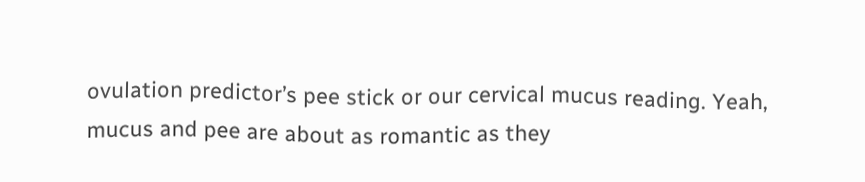ovulation predictor’s pee stick or our cervical mucus reading. Yeah, mucus and pee are about as romantic as they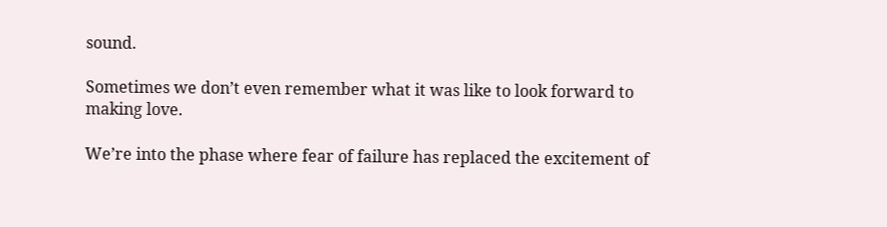sound.

Sometimes we don’t even remember what it was like to look forward to making love.

We’re into the phase where fear of failure has replaced the excitement of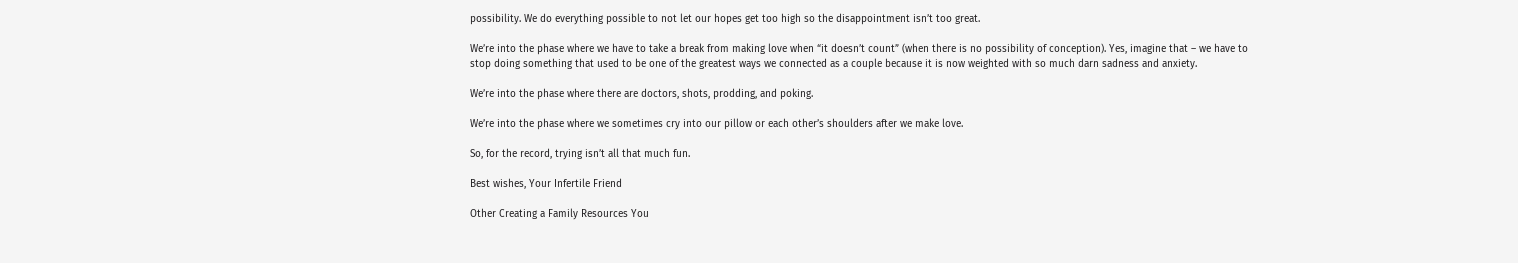possibility. We do everything possible to not let our hopes get too high so the disappointment isn’t too great.

We’re into the phase where we have to take a break from making love when “it doesn’t count” (when there is no possibility of conception). Yes, imagine that – we have to stop doing something that used to be one of the greatest ways we connected as a couple because it is now weighted with so much darn sadness and anxiety.

We’re into the phase where there are doctors, shots, prodding, and poking.

We’re into the phase where we sometimes cry into our pillow or each other’s shoulders after we make love.

So, for the record, trying isn’t all that much fun.

Best wishes, Your Infertile Friend

Other Creating a Family Resources You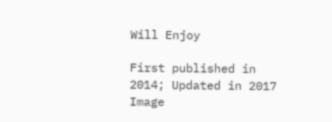Will Enjoy

First published in 2014; Updated in 2017
Image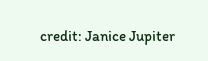credit: Janice Jupiter